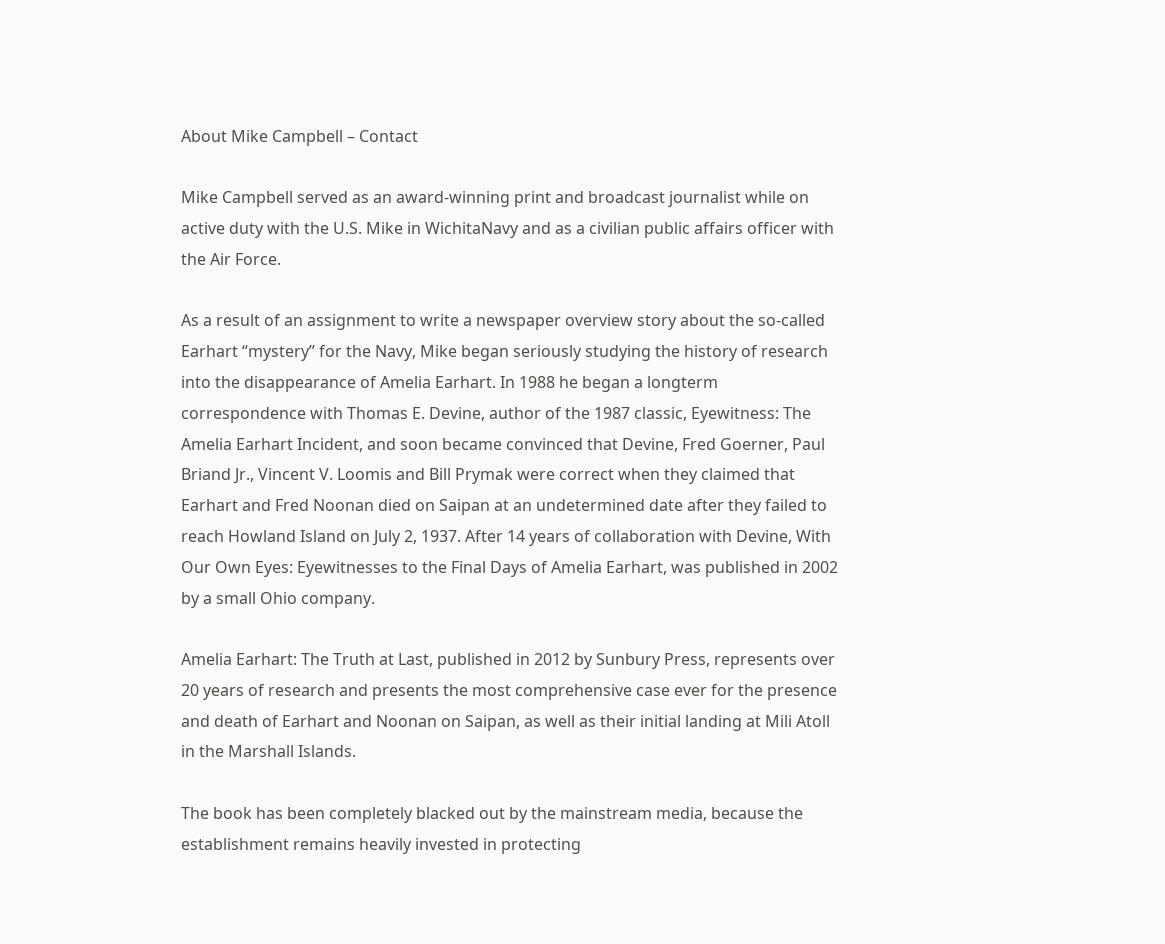About Mike Campbell – Contact

Mike Campbell served as an award-winning print and broadcast journalist while on active duty with the U.S. Mike in WichitaNavy and as a civilian public affairs officer with the Air Force.

As a result of an assignment to write a newspaper overview story about the so-called Earhart “mystery” for the Navy, Mike began seriously studying the history of research into the disappearance of Amelia Earhart. In 1988 he began a longterm correspondence with Thomas E. Devine, author of the 1987 classic, Eyewitness: The Amelia Earhart Incident, and soon became convinced that Devine, Fred Goerner, Paul Briand Jr., Vincent V. Loomis and Bill Prymak were correct when they claimed that Earhart and Fred Noonan died on Saipan at an undetermined date after they failed to reach Howland Island on July 2, 1937. After 14 years of collaboration with Devine, With Our Own Eyes: Eyewitnesses to the Final Days of Amelia Earhart, was published in 2002 by a small Ohio company.

Amelia Earhart: The Truth at Last, published in 2012 by Sunbury Press, represents over 20 years of research and presents the most comprehensive case ever for the presence and death of Earhart and Noonan on Saipan, as well as their initial landing at Mili Atoll in the Marshall Islands.

The book has been completely blacked out by the mainstream media, because the establishment remains heavily invested in protecting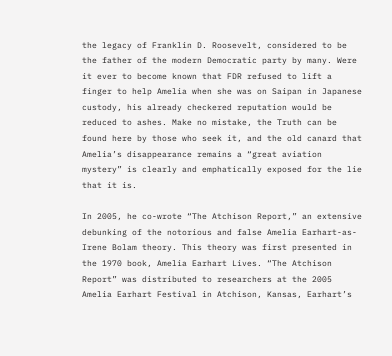the legacy of Franklin D. Roosevelt, considered to be the father of the modern Democratic party by many. Were it ever to become known that FDR refused to lift a finger to help Amelia when she was on Saipan in Japanese custody, his already checkered reputation would be reduced to ashes. Make no mistake, the Truth can be found here by those who seek it, and the old canard that Amelia’s disappearance remains a “great aviation mystery” is clearly and emphatically exposed for the lie that it is.

In 2005, he co-wrote “The Atchison Report,” an extensive debunking of the notorious and false Amelia Earhart-as-Irene Bolam theory. This theory was first presented in the 1970 book, Amelia Earhart Lives. “The Atchison Report” was distributed to researchers at the 2005 Amelia Earhart Festival in Atchison, Kansas, Earhart’s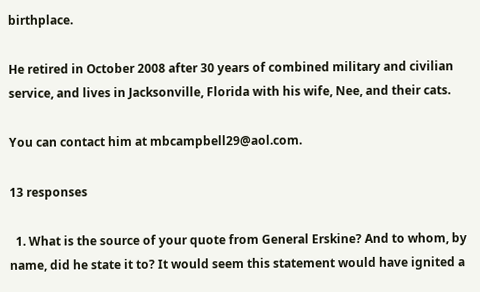birthplace.

He retired in October 2008 after 30 years of combined military and civilian service, and lives in Jacksonville, Florida with his wife, Nee, and their cats.

You can contact him at mbcampbell29@aol.com.

13 responses

  1. What is the source of your quote from General Erskine? And to whom, by name, did he state it to? It would seem this statement would have ignited a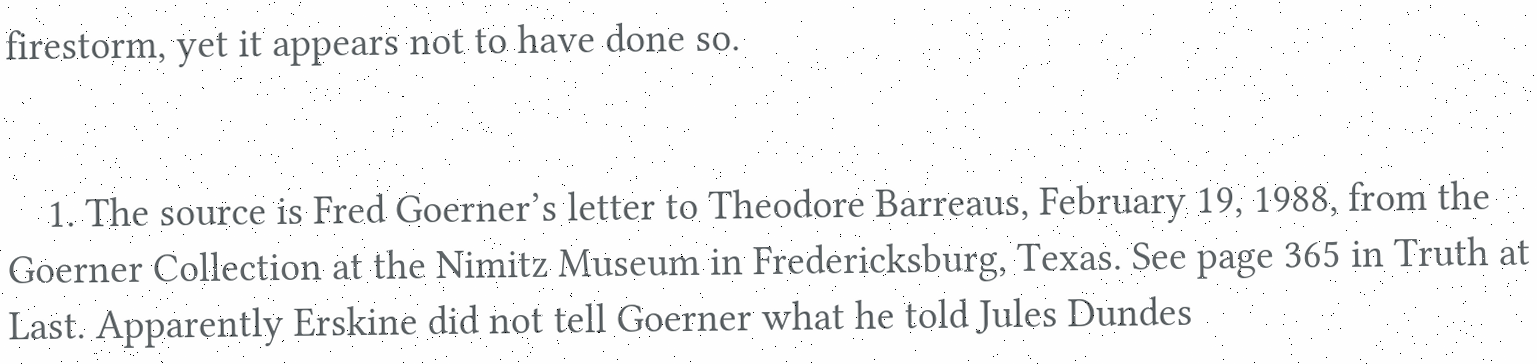firestorm, yet it appears not to have done so.


    1. The source is Fred Goerner’s letter to Theodore Barreaus, February 19, 1988, from the Goerner Collection at the Nimitz Museum in Fredericksburg, Texas. See page 365 in Truth at Last. Apparently Erskine did not tell Goerner what he told Jules Dundes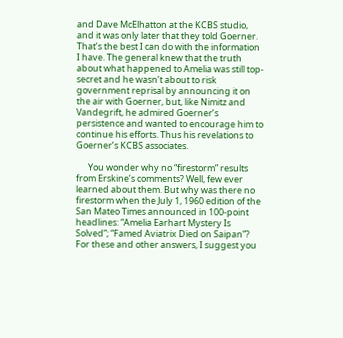and Dave McElhatton at the KCBS studio, and it was only later that they told Goerner. That’s the best I can do with the information I have. The general knew that the truth about what happened to Amelia was still top-secret and he wasn’t about to risk government reprisal by announcing it on the air with Goerner, but, like Nimitz and Vandegrift, he admired Goerner’s persistence and wanted to encourage him to continue his efforts. Thus his revelations to Goerner’s KCBS associates.

      You wonder why no “firestorm” results from Erskine’s comments? Well, few ever learned about them. But why was there no firestorm when the July 1, 1960 edition of the San Mateo Times announced in 100-point headlines: “Amelia Earhart Mystery Is Solved”; “Famed Aviatrix Died on Saipan”? For these and other answers, I suggest you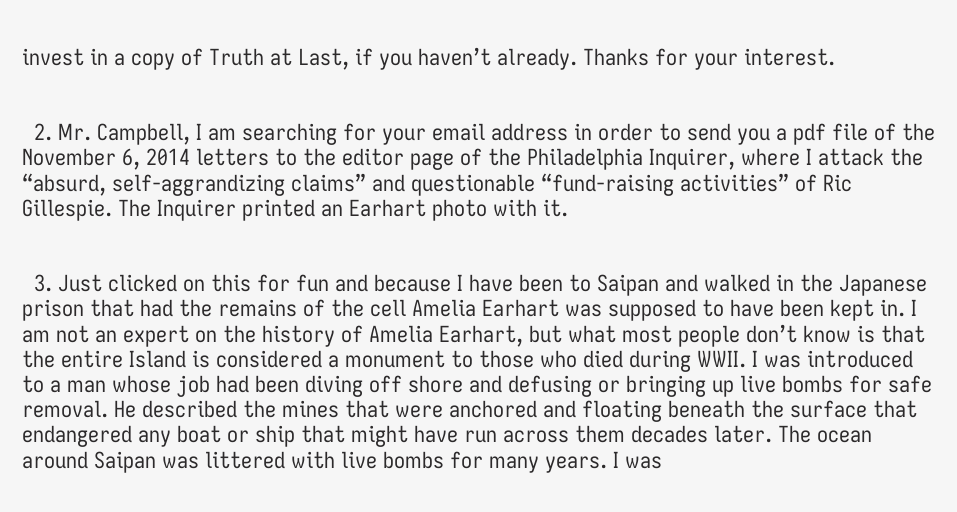invest in a copy of Truth at Last, if you haven’t already. Thanks for your interest.


  2. Mr. Campbell, I am searching for your email address in order to send you a pdf file of the November 6, 2014 letters to the editor page of the Philadelphia Inquirer, where I attack the “absurd, self-aggrandizing claims” and questionable “fund-raising activities” of Ric Gillespie. The Inquirer printed an Earhart photo with it.


  3. Just clicked on this for fun and because I have been to Saipan and walked in the Japanese prison that had the remains of the cell Amelia Earhart was supposed to have been kept in. I am not an expert on the history of Amelia Earhart, but what most people don’t know is that the entire Island is considered a monument to those who died during WWII. I was introduced to a man whose job had been diving off shore and defusing or bringing up live bombs for safe removal. He described the mines that were anchored and floating beneath the surface that endangered any boat or ship that might have run across them decades later. The ocean around Saipan was littered with live bombs for many years. I was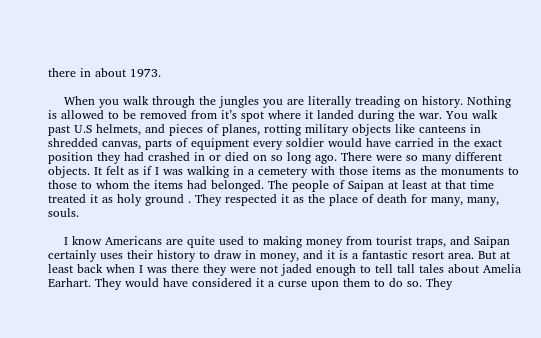there in about 1973.

    When you walk through the jungles you are literally treading on history. Nothing is allowed to be removed from it’s spot where it landed during the war. You walk past U.S helmets, and pieces of planes, rotting military objects like canteens in shredded canvas, parts of equipment every soldier would have carried in the exact position they had crashed in or died on so long ago. There were so many different objects. It felt as if I was walking in a cemetery with those items as the monuments to those to whom the items had belonged. The people of Saipan at least at that time treated it as holy ground . They respected it as the place of death for many, many, souls.

    I know Americans are quite used to making money from tourist traps, and Saipan certainly uses their history to draw in money, and it is a fantastic resort area. But at least back when I was there they were not jaded enough to tell tall tales about Amelia Earhart. They would have considered it a curse upon them to do so. They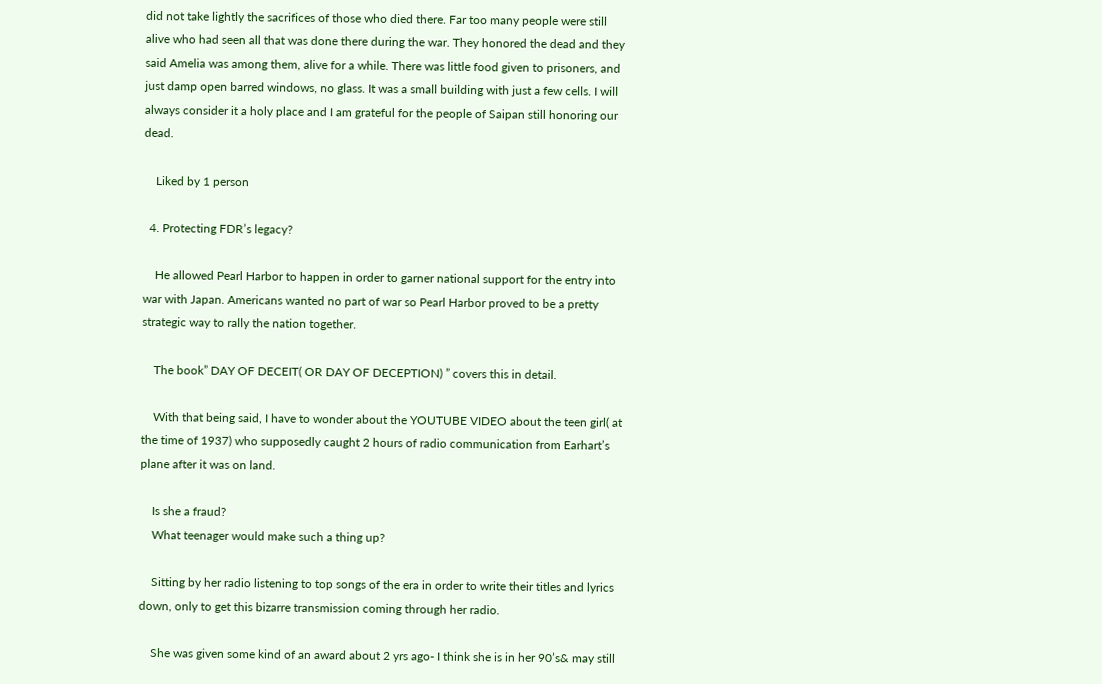did not take lightly the sacrifices of those who died there. Far too many people were still alive who had seen all that was done there during the war. They honored the dead and they said Amelia was among them, alive for a while. There was little food given to prisoners, and just damp open barred windows, no glass. It was a small building with just a few cells. I will always consider it a holy place and I am grateful for the people of Saipan still honoring our dead.

    Liked by 1 person

  4. Protecting FDR’s legacy?

    He allowed Pearl Harbor to happen in order to garner national support for the entry into war with Japan. Americans wanted no part of war so Pearl Harbor proved to be a pretty strategic way to rally the nation together.

    The book” DAY OF DECEIT( OR DAY OF DECEPTION) ” covers this in detail.

    With that being said, I have to wonder about the YOUTUBE VIDEO about the teen girl( at the time of 1937) who supposedly caught 2 hours of radio communication from Earhart’s plane after it was on land.

    Is she a fraud?
    What teenager would make such a thing up?

    Sitting by her radio listening to top songs of the era in order to write their titles and lyrics down, only to get this bizarre transmission coming through her radio.

    She was given some kind of an award about 2 yrs ago- I think she is in her 90’s& may still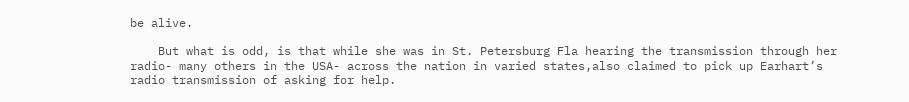be alive.

    But what is odd, is that while she was in St. Petersburg Fla hearing the transmission through her radio- many others in the USA- across the nation in varied states,also claimed to pick up Earhart’s radio transmission of asking for help.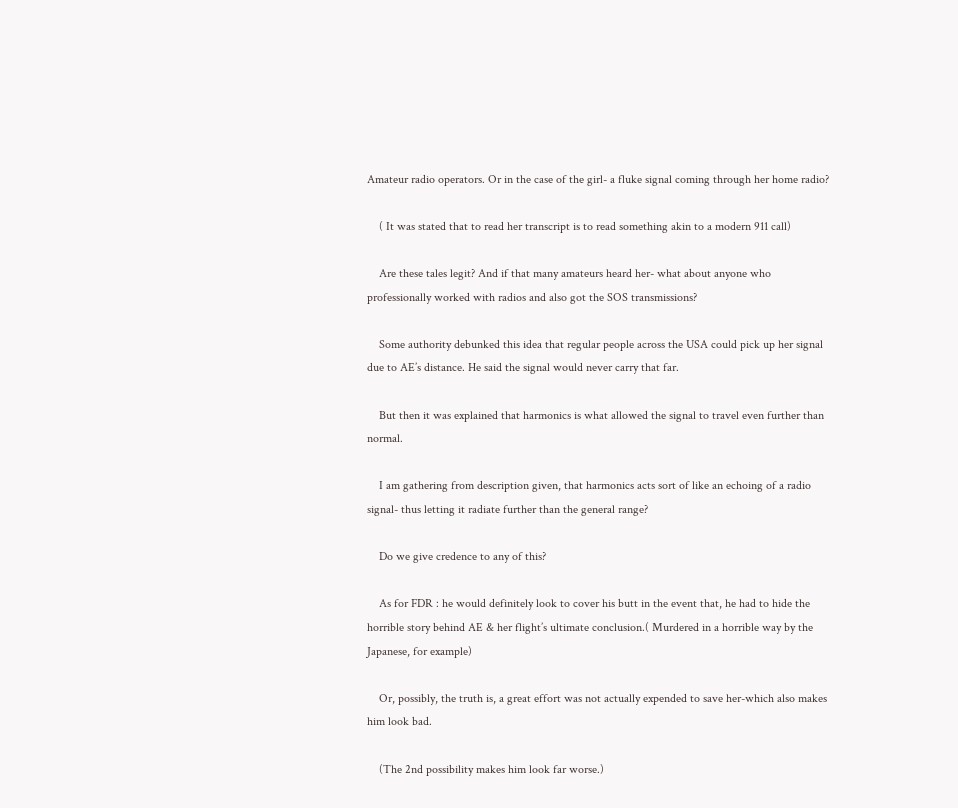Amateur radio operators. Or in the case of the girl- a fluke signal coming through her home radio?

    ( It was stated that to read her transcript is to read something akin to a modern 911 call)

    Are these tales legit? And if that many amateurs heard her- what about anyone who professionally worked with radios and also got the SOS transmissions?

    Some authority debunked this idea that regular people across the USA could pick up her signal due to AE’s distance. He said the signal would never carry that far.

    But then it was explained that harmonics is what allowed the signal to travel even further than normal.

    I am gathering from description given, that harmonics acts sort of like an echoing of a radio signal- thus letting it radiate further than the general range?

    Do we give credence to any of this?

    As for FDR : he would definitely look to cover his butt in the event that, he had to hide the horrible story behind AE & her flight’s ultimate conclusion.( Murdered in a horrible way by the Japanese, for example)

    Or, possibly, the truth is, a great effort was not actually expended to save her-which also makes him look bad.

    (The 2nd possibility makes him look far worse.)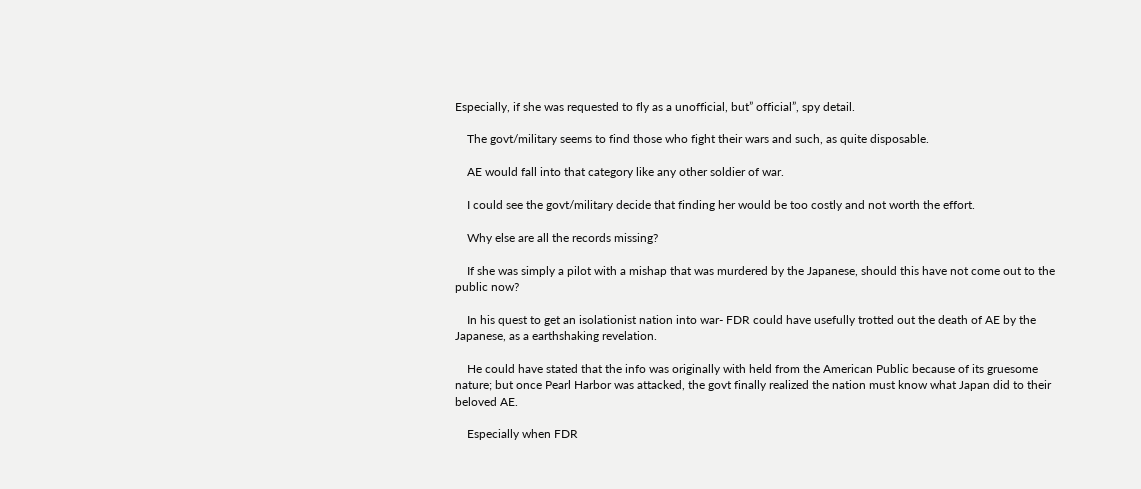Especially, if she was requested to fly as a unofficial, but” official”, spy detail.

    The govt/military seems to find those who fight their wars and such, as quite disposable.

    AE would fall into that category like any other soldier of war.

    I could see the govt/military decide that finding her would be too costly and not worth the effort.

    Why else are all the records missing?

    If she was simply a pilot with a mishap that was murdered by the Japanese, should this have not come out to the public now?

    In his quest to get an isolationist nation into war- FDR could have usefully trotted out the death of AE by the Japanese, as a earthshaking revelation.

    He could have stated that the info was originally with held from the American Public because of its gruesome nature; but once Pearl Harbor was attacked, the govt finally realized the nation must know what Japan did to their beloved AE.

    Especially when FDR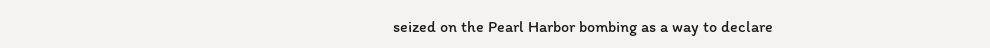seized on the Pearl Harbor bombing as a way to declare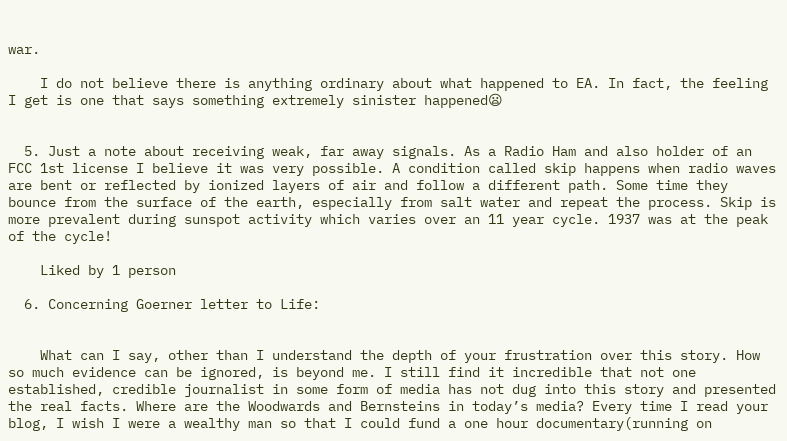war.

    I do not believe there is anything ordinary about what happened to EA. In fact, the feeling I get is one that says something extremely sinister happened😦


  5. Just a note about receiving weak, far away signals. As a Radio Ham and also holder of an FCC 1st license I believe it was very possible. A condition called skip happens when radio waves are bent or reflected by ionized layers of air and follow a different path. Some time they bounce from the surface of the earth, especially from salt water and repeat the process. Skip is more prevalent during sunspot activity which varies over an 11 year cycle. 1937 was at the peak of the cycle!

    Liked by 1 person

  6. Concerning Goerner letter to Life:


    What can I say, other than I understand the depth of your frustration over this story. How so much evidence can be ignored, is beyond me. I still find it incredible that not one established, credible journalist in some form of media has not dug into this story and presented the real facts. Where are the Woodwards and Bernsteins in today’s media? Every time I read your blog, I wish I were a wealthy man so that I could fund a one hour documentary(running on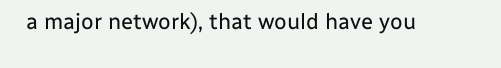a major network), that would have you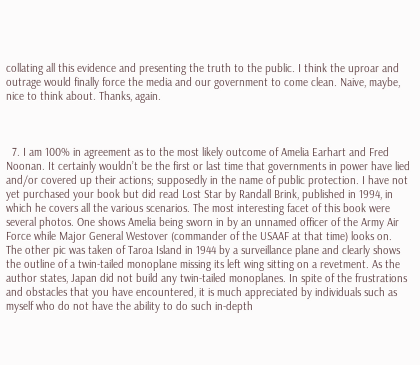collating all this evidence and presenting the truth to the public. I think the uproar and outrage would finally force the media and our government to come clean. Naive, maybe, nice to think about. Thanks, again.



  7. I am 100% in agreement as to the most likely outcome of Amelia Earhart and Fred Noonan. It certainly wouldn’t be the first or last time that governments in power have lied and/or covered up their actions; supposedly in the name of public protection. I have not yet purchased your book but did read Lost Star by Randall Brink, published in 1994, in which he covers all the various scenarios. The most interesting facet of this book were several photos. One shows Amelia being sworn in by an unnamed officer of the Army Air Force while Major General Westover (commander of the USAAF at that time) looks on. The other pic was taken of Taroa Island in 1944 by a surveillance plane and clearly shows the outline of a twin-tailed monoplane missing its left wing sitting on a revetment. As the author states, Japan did not build any twin-tailed monoplanes. In spite of the frustrations and obstacles that you have encountered, it is much appreciated by individuals such as myself who do not have the ability to do such in-depth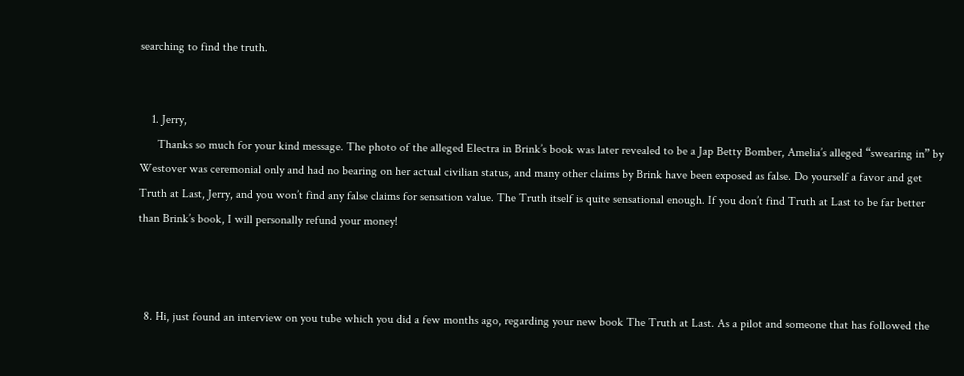searching to find the truth.


    1. Jerry,
      Thanks so much for your kind message. The photo of the alleged Electra in Brink’s book was later revealed to be a Jap Betty Bomber, Amelia’s alleged “swearing in” by Westover was ceremonial only and had no bearing on her actual civilian status, and many other claims by Brink have been exposed as false. Do yourself a favor and get Truth at Last, Jerry, and you won’t find any false claims for sensation value. The Truth itself is quite sensational enough. If you don’t find Truth at Last to be far better than Brink’s book, I will personally refund your money!



  8. Hi, just found an interview on you tube which you did a few months ago, regarding your new book The Truth at Last. As a pilot and someone that has followed the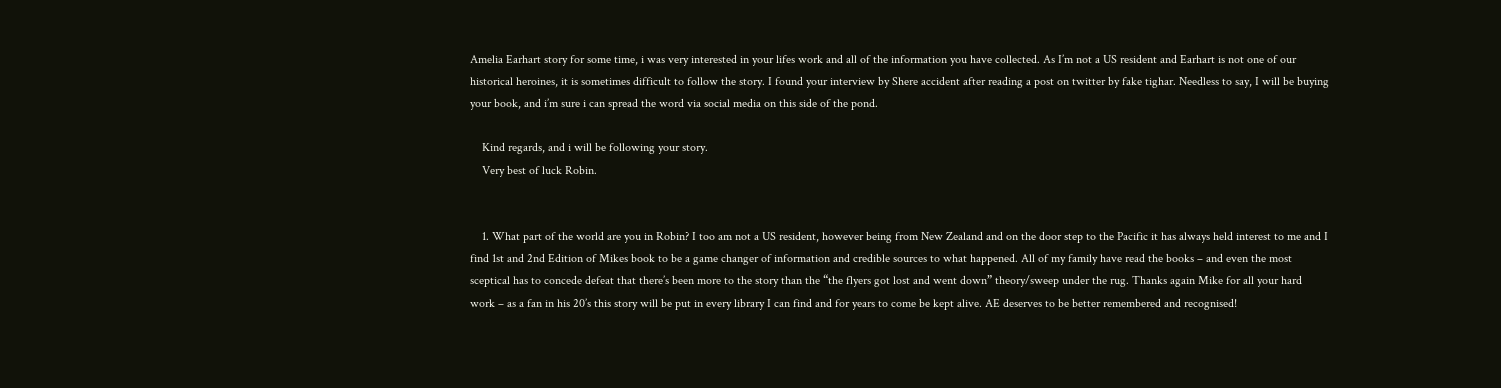Amelia Earhart story for some time, i was very interested in your lifes work and all of the information you have collected. As I’m not a US resident and Earhart is not one of our historical heroines, it is sometimes difficult to follow the story. I found your interview by Shere accident after reading a post on twitter by fake tighar. Needless to say, I will be buying your book, and i’m sure i can spread the word via social media on this side of the pond.

    Kind regards, and i will be following your story.
    Very best of luck Robin.


    1. What part of the world are you in Robin? I too am not a US resident, however being from New Zealand and on the door step to the Pacific it has always held interest to me and I find 1st and 2nd Edition of Mikes book to be a game changer of information and credible sources to what happened. All of my family have read the books – and even the most sceptical has to concede defeat that there’s been more to the story than the “the flyers got lost and went down” theory/sweep under the rug. Thanks again Mike for all your hard work – as a fan in his 20’s this story will be put in every library I can find and for years to come be kept alive. AE deserves to be better remembered and recognised!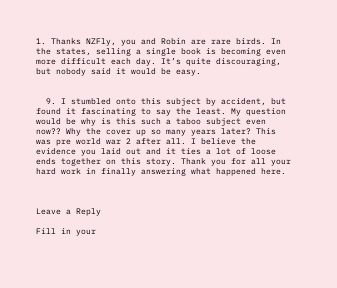1. Thanks NZFly, you and Robin are rare birds. In the states, selling a single book is becoming even more difficult each day. It’s quite discouraging, but nobody said it would be easy.


  9. I stumbled onto this subject by accident, but found it fascinating to say the least. My question would be why is this such a taboo subject even now?? Why the cover up so many years later? This was pre world war 2 after all. I believe the evidence you laid out and it ties a lot of loose ends together on this story. Thank you for all your hard work in finally answering what happened here.



Leave a Reply

Fill in your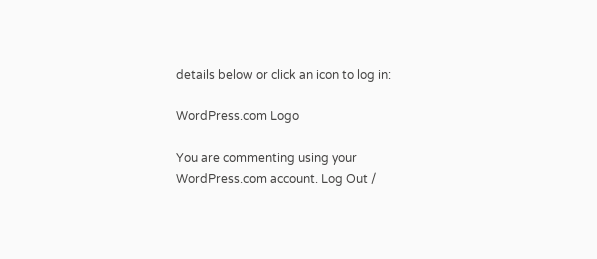details below or click an icon to log in:

WordPress.com Logo

You are commenting using your WordPress.com account. Log Out /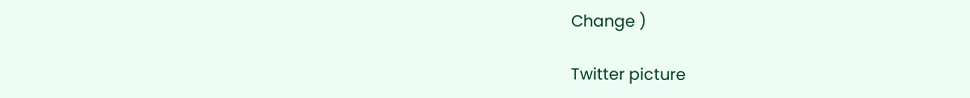Change )

Twitter picture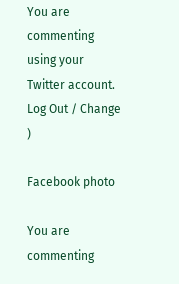You are commenting using your Twitter account. Log Out / Change )

Facebook photo

You are commenting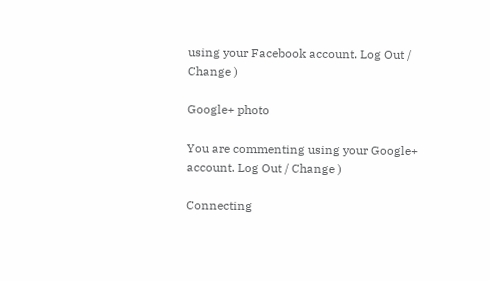using your Facebook account. Log Out / Change )

Google+ photo

You are commenting using your Google+ account. Log Out / Change )

Connecting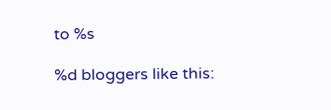to %s

%d bloggers like this: